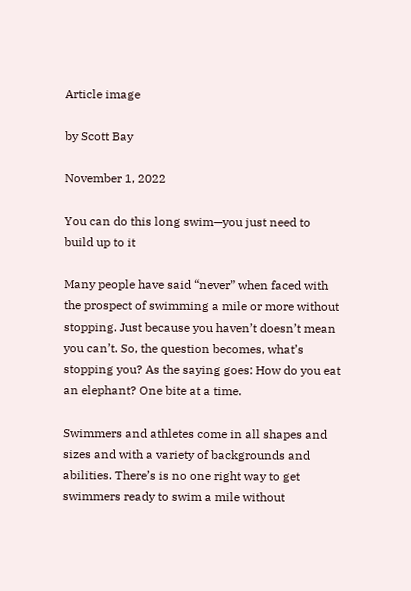Article image

by Scott Bay

November 1, 2022

You can do this long swim—you just need to build up to it

Many people have said “never” when faced with the prospect of swimming a mile or more without stopping. Just because you haven’t doesn’t mean you can’t. So, the question becomes, what’s stopping you? As the saying goes: How do you eat an elephant? One bite at a time.

Swimmers and athletes come in all shapes and sizes and with a variety of backgrounds and abilities. There’s is no one right way to get swimmers ready to swim a mile without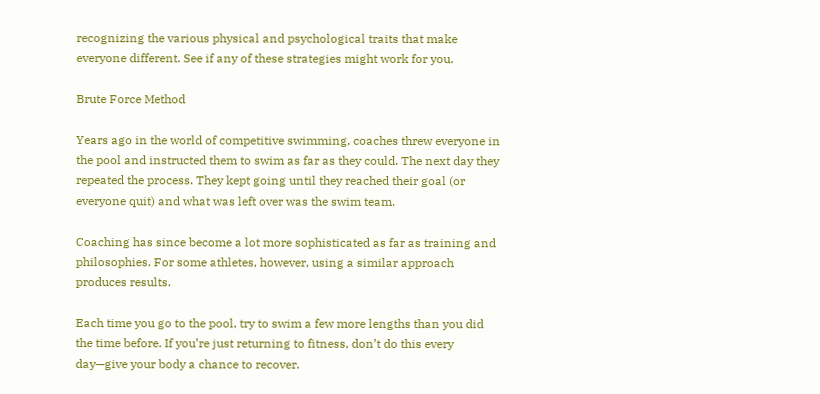recognizing the various physical and psychological traits that make everyone different. See if any of these strategies might work for you.

Brute Force Method

Years ago in the world of competitive swimming, coaches threw everyone in the pool and instructed them to swim as far as they could. The next day they repeated the process. They kept going until they reached their goal (or everyone quit) and what was left over was the swim team.

Coaching has since become a lot more sophisticated as far as training and philosophies. For some athletes, however, using a similar approach produces results.

Each time you go to the pool, try to swim a few more lengths than you did the time before. If you’re just returning to fitness, don’t do this every day—give your body a chance to recover.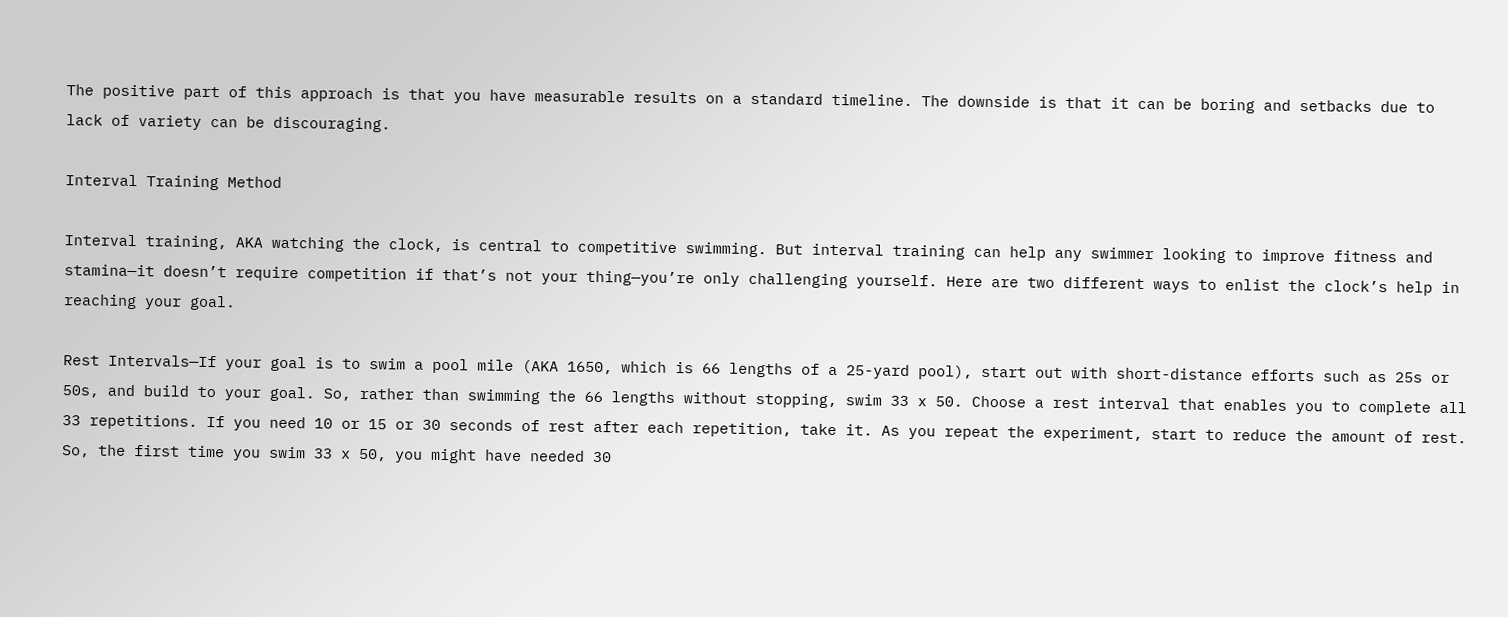The positive part of this approach is that you have measurable results on a standard timeline. The downside is that it can be boring and setbacks due to lack of variety can be discouraging.

Interval Training Method

Interval training, AKA watching the clock, is central to competitive swimming. But interval training can help any swimmer looking to improve fitness and stamina—it doesn’t require competition if that’s not your thing—you’re only challenging yourself. Here are two different ways to enlist the clock’s help in reaching your goal.

Rest Intervals—If your goal is to swim a pool mile (AKA 1650, which is 66 lengths of a 25-yard pool), start out with short-distance efforts such as 25s or 50s, and build to your goal. So, rather than swimming the 66 lengths without stopping, swim 33 x 50. Choose a rest interval that enables you to complete all 33 repetitions. If you need 10 or 15 or 30 seconds of rest after each repetition, take it. As you repeat the experiment, start to reduce the amount of rest. So, the first time you swim 33 x 50, you might have needed 30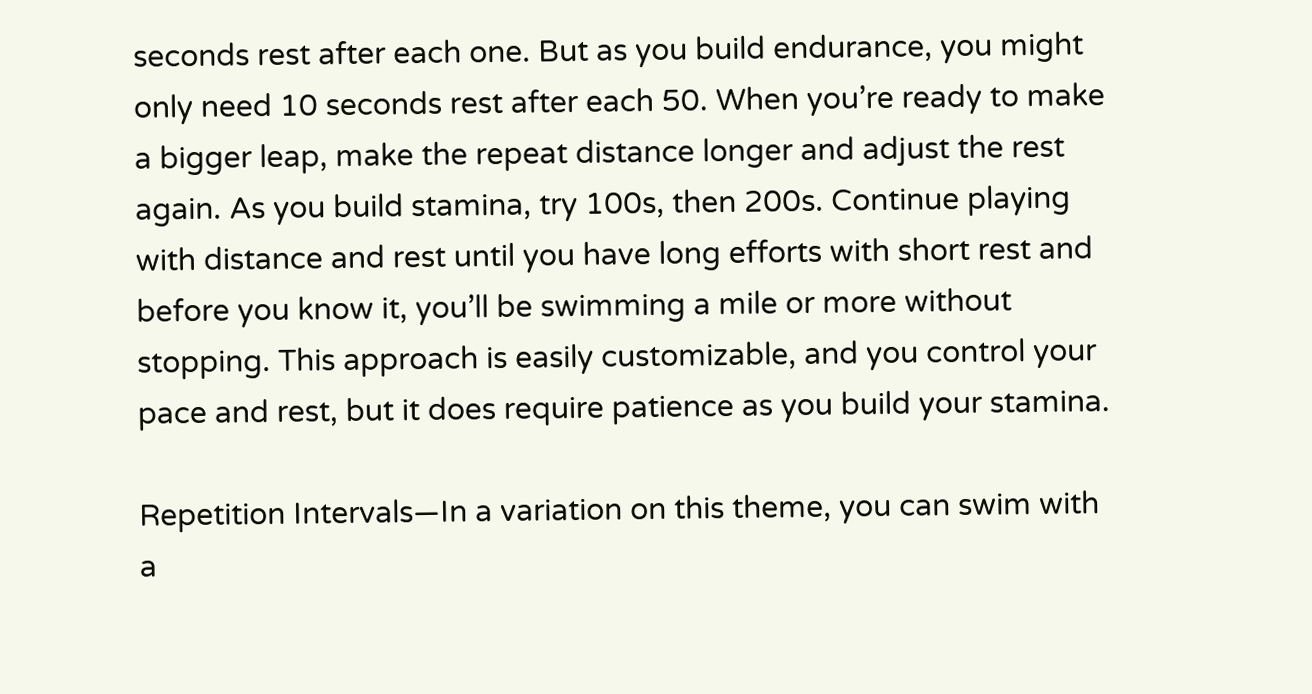seconds rest after each one. But as you build endurance, you might only need 10 seconds rest after each 50. When you’re ready to make a bigger leap, make the repeat distance longer and adjust the rest again. As you build stamina, try 100s, then 200s. Continue playing with distance and rest until you have long efforts with short rest and before you know it, you’ll be swimming a mile or more without stopping. This approach is easily customizable, and you control your pace and rest, but it does require patience as you build your stamina.

Repetition Intervals—In a variation on this theme, you can swim with a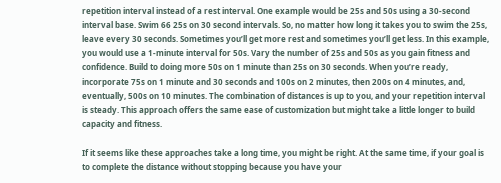repetition interval instead of a rest interval. One example would be 25s and 50s using a 30-second interval base. Swim 66 25s on 30 second intervals. So, no matter how long it takes you to swim the 25s, leave every 30 seconds. Sometimes you’ll get more rest and sometimes you’ll get less. In this example, you would use a 1-minute interval for 50s. Vary the number of 25s and 50s as you gain fitness and confidence. Build to doing more 50s on 1 minute than 25s on 30 seconds. When you’re ready, incorporate 75s on 1 minute and 30 seconds and 100s on 2 minutes, then 200s on 4 minutes, and, eventually, 500s on 10 minutes. The combination of distances is up to you, and your repetition interval is steady. This approach offers the same ease of customization but might take a little longer to build capacity and fitness.

If it seems like these approaches take a long time, you might be right. At the same time, if your goal is to complete the distance without stopping because you have your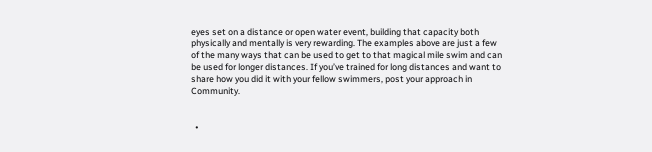eyes set on a distance or open water event, building that capacity both physically and mentally is very rewarding. The examples above are just a few of the many ways that can be used to get to that magical mile swim and can be used for longer distances. If you’ve trained for long distances and want to share how you did it with your fellow swimmers, post your approach in Community.


  •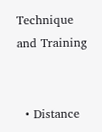Technique and Training


  • Distance